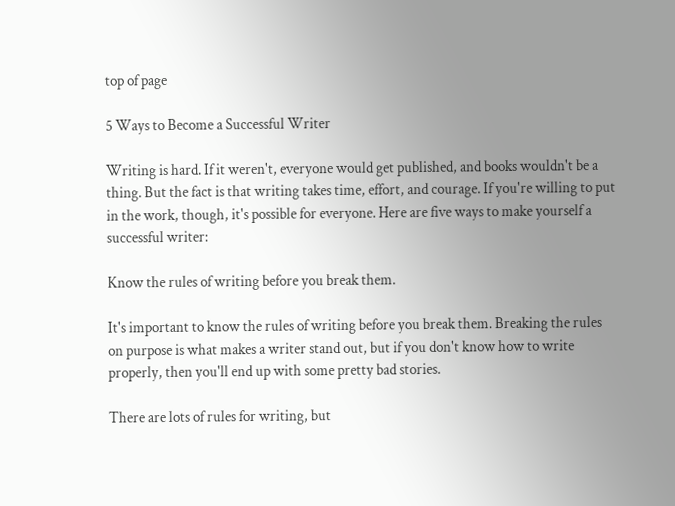top of page

5 Ways to Become a Successful Writer

Writing is hard. If it weren't, everyone would get published, and books wouldn't be a thing. But the fact is that writing takes time, effort, and courage. If you're willing to put in the work, though, it's possible for everyone. Here are five ways to make yourself a successful writer:

Know the rules of writing before you break them.

It's important to know the rules of writing before you break them. Breaking the rules on purpose is what makes a writer stand out, but if you don't know how to write properly, then you'll end up with some pretty bad stories.

There are lots of rules for writing, but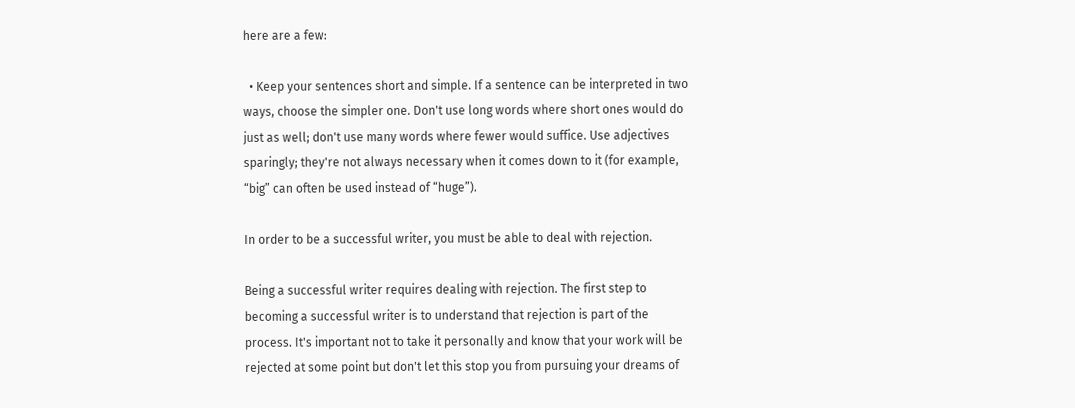here are a few:

  • Keep your sentences short and simple. If a sentence can be interpreted in two ways, choose the simpler one. Don't use long words where short ones would do just as well; don't use many words where fewer would suffice. Use adjectives sparingly; they're not always necessary when it comes down to it (for example, “big” can often be used instead of “huge”).

In order to be a successful writer, you must be able to deal with rejection.

Being a successful writer requires dealing with rejection. The first step to becoming a successful writer is to understand that rejection is part of the process. It's important not to take it personally and know that your work will be rejected at some point but don't let this stop you from pursuing your dreams of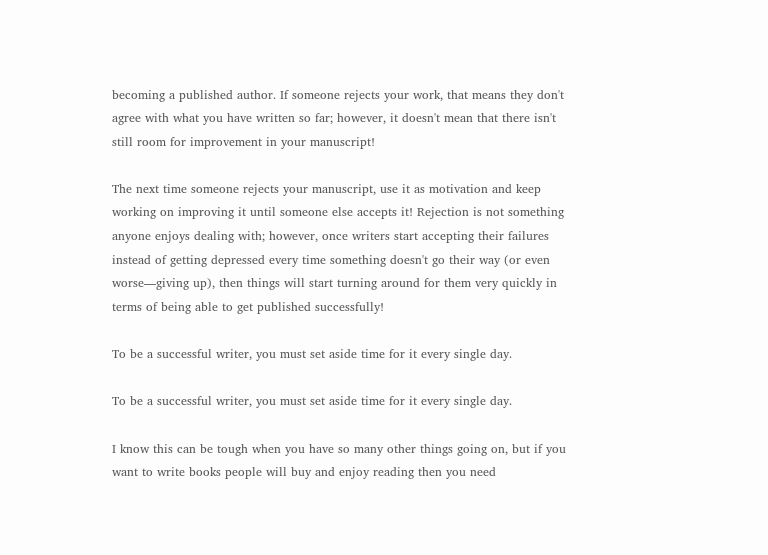becoming a published author. If someone rejects your work, that means they don't agree with what you have written so far; however, it doesn't mean that there isn't still room for improvement in your manuscript!

The next time someone rejects your manuscript, use it as motivation and keep working on improving it until someone else accepts it! Rejection is not something anyone enjoys dealing with; however, once writers start accepting their failures instead of getting depressed every time something doesn't go their way (or even worse—giving up), then things will start turning around for them very quickly in terms of being able to get published successfully!

To be a successful writer, you must set aside time for it every single day.

To be a successful writer, you must set aside time for it every single day.

I know this can be tough when you have so many other things going on, but if you want to write books people will buy and enjoy reading then you need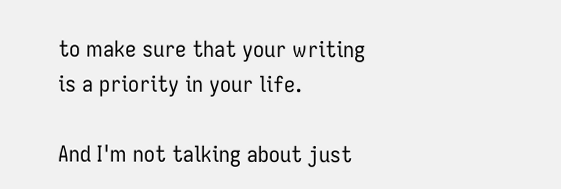to make sure that your writing is a priority in your life.

And I'm not talking about just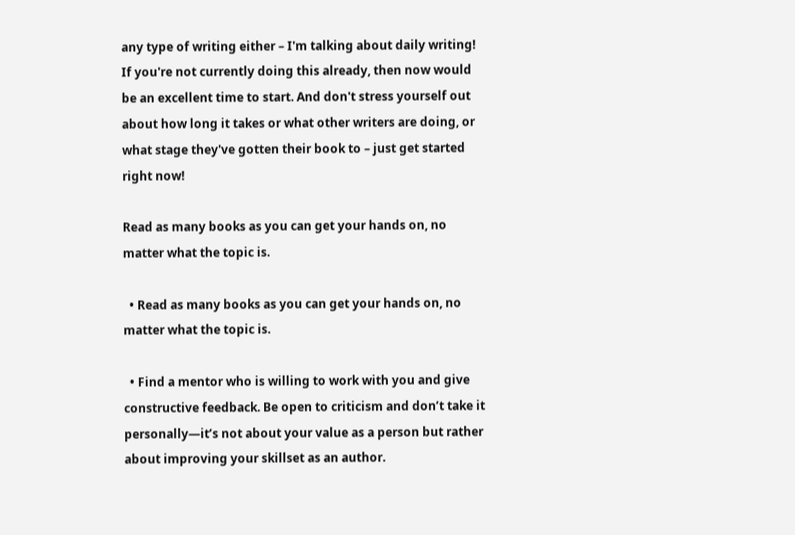any type of writing either – I'm talking about daily writing! If you're not currently doing this already, then now would be an excellent time to start. And don't stress yourself out about how long it takes or what other writers are doing, or what stage they've gotten their book to – just get started right now!

Read as many books as you can get your hands on, no matter what the topic is.

  • Read as many books as you can get your hands on, no matter what the topic is.

  • Find a mentor who is willing to work with you and give constructive feedback. Be open to criticism and don’t take it personally—it’s not about your value as a person but rather about improving your skillset as an author.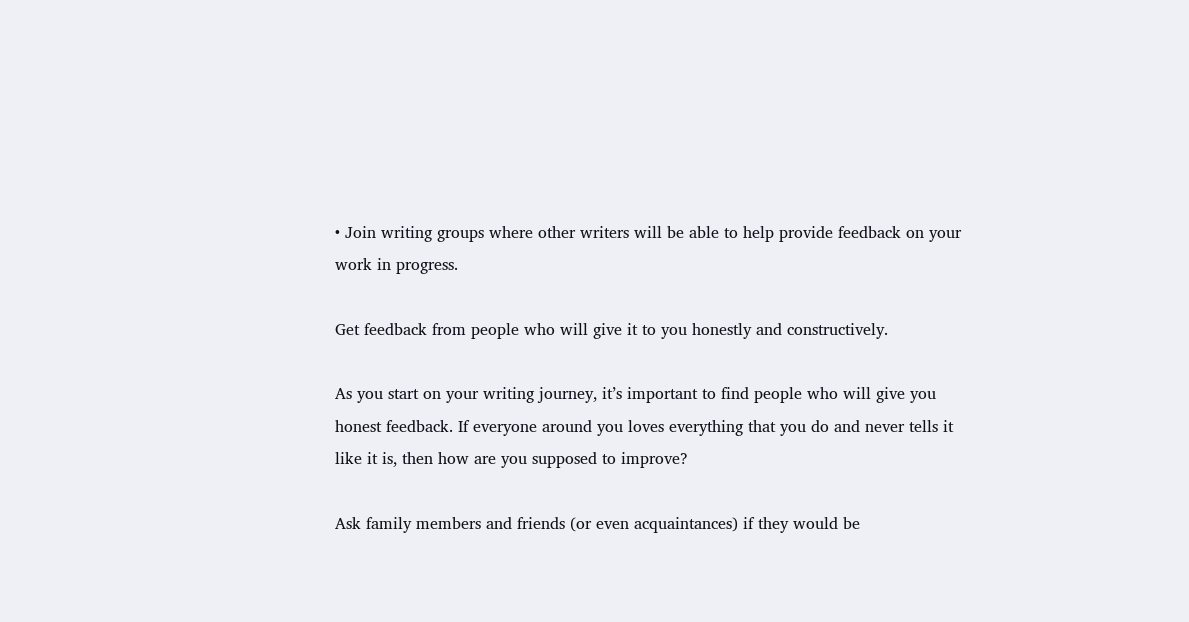• Join writing groups where other writers will be able to help provide feedback on your work in progress.

Get feedback from people who will give it to you honestly and constructively.

As you start on your writing journey, it’s important to find people who will give you honest feedback. If everyone around you loves everything that you do and never tells it like it is, then how are you supposed to improve?

Ask family members and friends (or even acquaintances) if they would be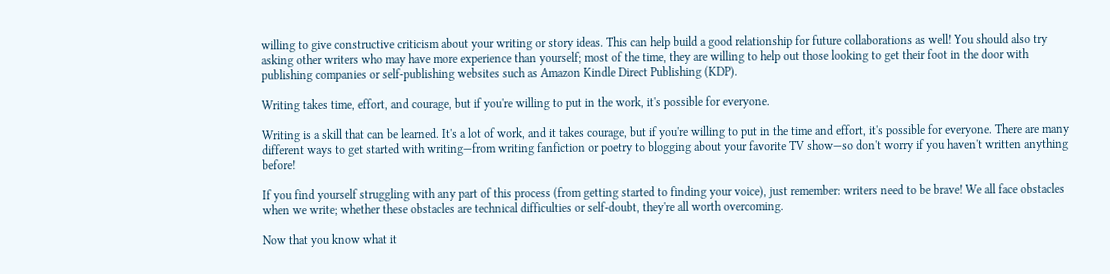willing to give constructive criticism about your writing or story ideas. This can help build a good relationship for future collaborations as well! You should also try asking other writers who may have more experience than yourself; most of the time, they are willing to help out those looking to get their foot in the door with publishing companies or self-publishing websites such as Amazon Kindle Direct Publishing (KDP).

Writing takes time, effort, and courage, but if you're willing to put in the work, it's possible for everyone.

Writing is a skill that can be learned. It's a lot of work, and it takes courage, but if you're willing to put in the time and effort, it's possible for everyone. There are many different ways to get started with writing—from writing fanfiction or poetry to blogging about your favorite TV show—so don't worry if you haven't written anything before!

If you find yourself struggling with any part of this process (from getting started to finding your voice), just remember: writers need to be brave! We all face obstacles when we write; whether these obstacles are technical difficulties or self-doubt, they're all worth overcoming.

Now that you know what it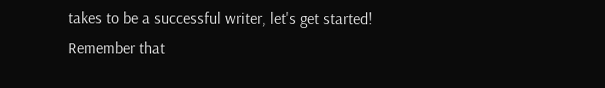takes to be a successful writer, let's get started! Remember that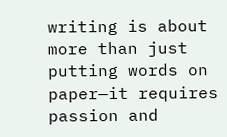writing is about more than just putting words on paper—it requires passion and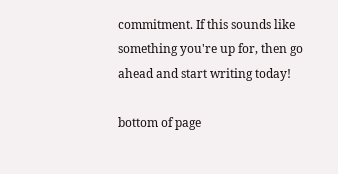commitment. If this sounds like something you're up for, then go ahead and start writing today!

bottom of page